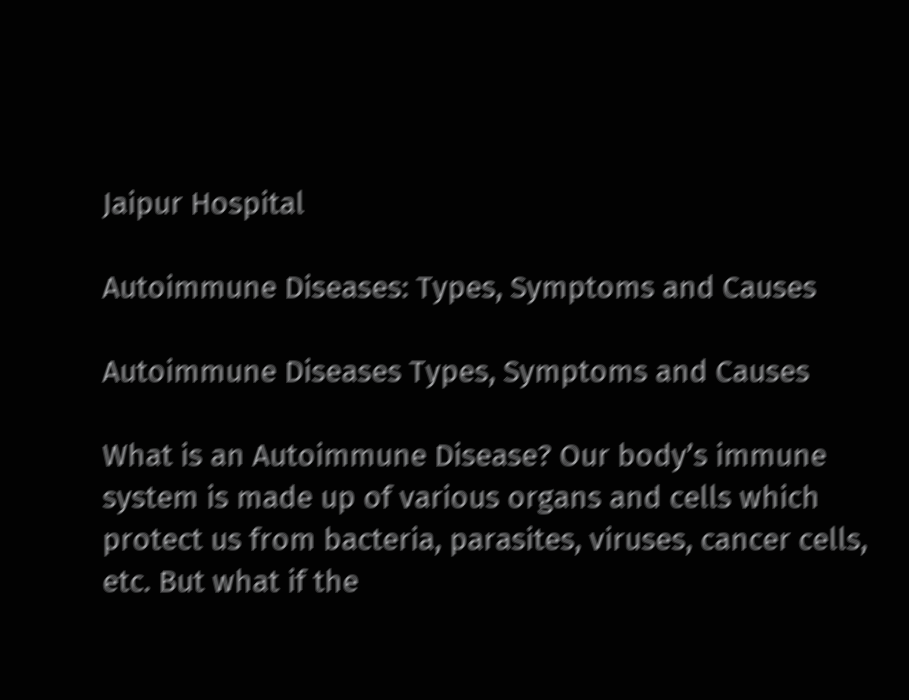Jaipur Hospital

Autoimmune Diseases: Types, Symptoms and Causes

Autoimmune Diseases Types, Symptoms and Causes

What is an Autoimmune Disease? Our body’s immune system is made up of various organs and cells which protect us from bacteria, parasites, viruses, cancer cells, etc. But what if the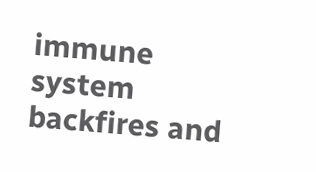immune system backfires and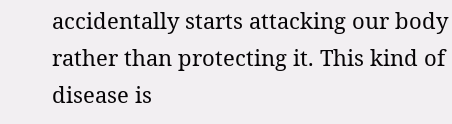accidentally starts attacking our body rather than protecting it. This kind of disease is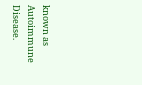known as Autoimmune Disease.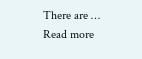There are … Read more